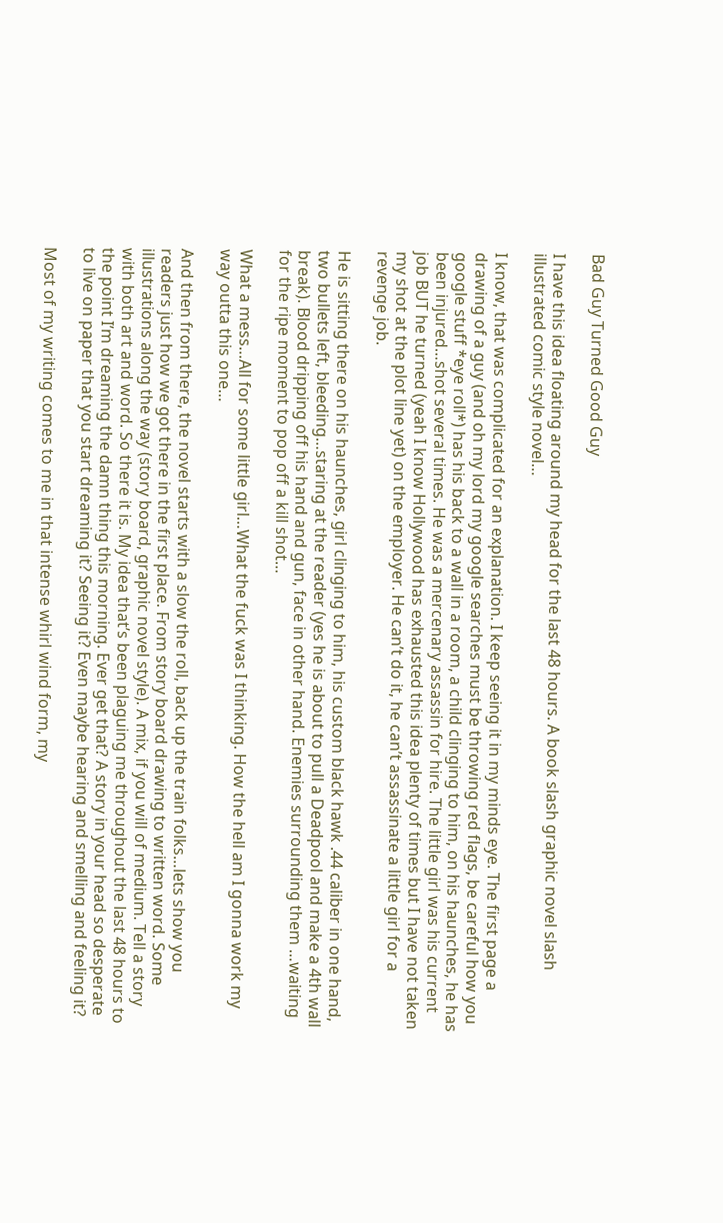Bad Guy Turned Good Guy

I have this idea floating around my head for the last 48 hours. A book slash graphic novel slash illustrated comic style novel…

I know, that was complicated for an explanation. I keep seeing it in my minds eye. The first page a drawing of a guy (and oh my lord my google searches must be throwing red flags, be careful how you google stuff *eye roll*) has his back to a wall in a room, a child clinging to him, on his haunches, he has been injured…shot several times. He was a mercenary assassin for hire. The little girl was his current job BUT he turned (yeah I know Hollywood has exhausted this idea plenty of times but I have not taken my shot at the plot line yet) on the employer. He can’t do it, he can’t assassinate a little girl for a revenge job.

He is sitting there on his haunches, girl clinging to him, his custom black hawk .44 caliber in one hand, two bullets left, bleeding…staring at the reader (yes he is about to pull a Deadpool and make a 4th wall break). Blood dripping off his hand and gun, face in other hand. Enemies surrounding them …waiting for the ripe moment to pop off a kill shot…

What a mess…All for some little girl…What the fuck was I thinking. How the hell am I gonna work my way outta this one…

And then from there, the novel starts with a slow the roll, back up the train folks…lets show you readers just how we got there in the first place. From story board drawing to written word. Some illustrations along the way (story board, graphic novel style). A mix, if you will of medium. Tell a story with both art and word. So there it is. My idea that’s been plaguing me throughout the last 48 hours to the point I’m dreaming the damn thing this morning. Ever get that? A story in your head so desperate to live on paper that you start dreaming it? Seeing it? Even maybe hearing and smelling and feeling it?

Most of my writing comes to me in that intense whirl wind form, my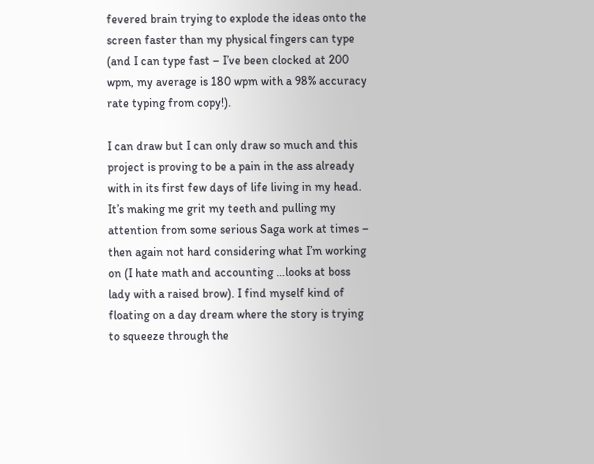fevered brain trying to explode the ideas onto the screen faster than my physical fingers can type (and I can type fast – I’ve been clocked at 200 wpm, my average is 180 wpm with a 98% accuracy rate typing from copy!).

I can draw but I can only draw so much and this project is proving to be a pain in the ass already with in its first few days of life living in my head. It’s making me grit my teeth and pulling my attention from some serious Saga work at times – then again not hard considering what I’m working on (I hate math and accounting …looks at boss lady with a raised brow). I find myself kind of floating on a day dream where the story is trying to squeeze through the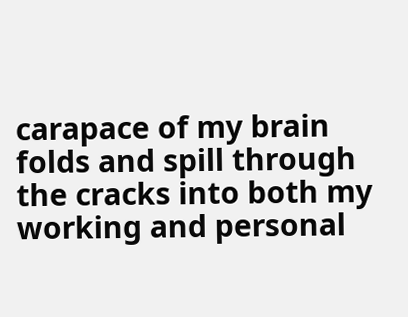carapace of my brain folds and spill through the cracks into both my working and personal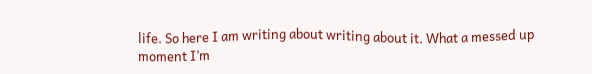life. So here I am writing about writing about it. What a messed up moment I’m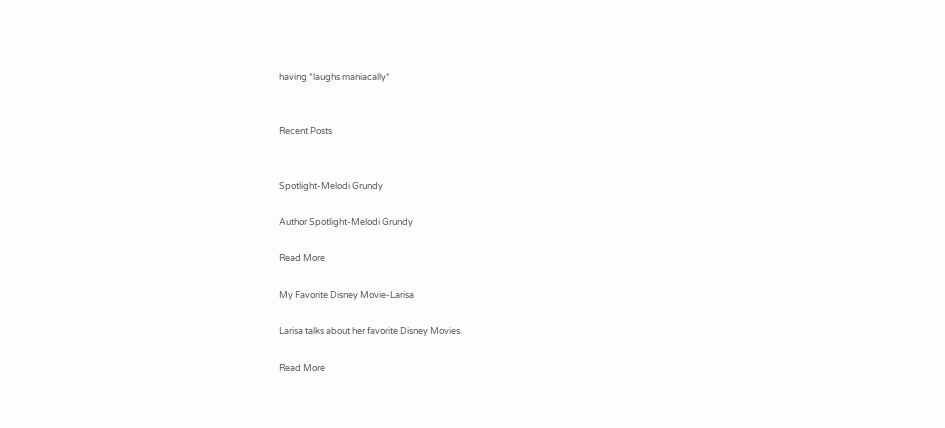having *laughs maniacally*


Recent Posts


Spotlight-Melodi Grundy

Author Spotlight-Melodi Grundy

Read More

My Favorite Disney Movie-Larisa

Larisa talks about her favorite Disney Movies.

Read More